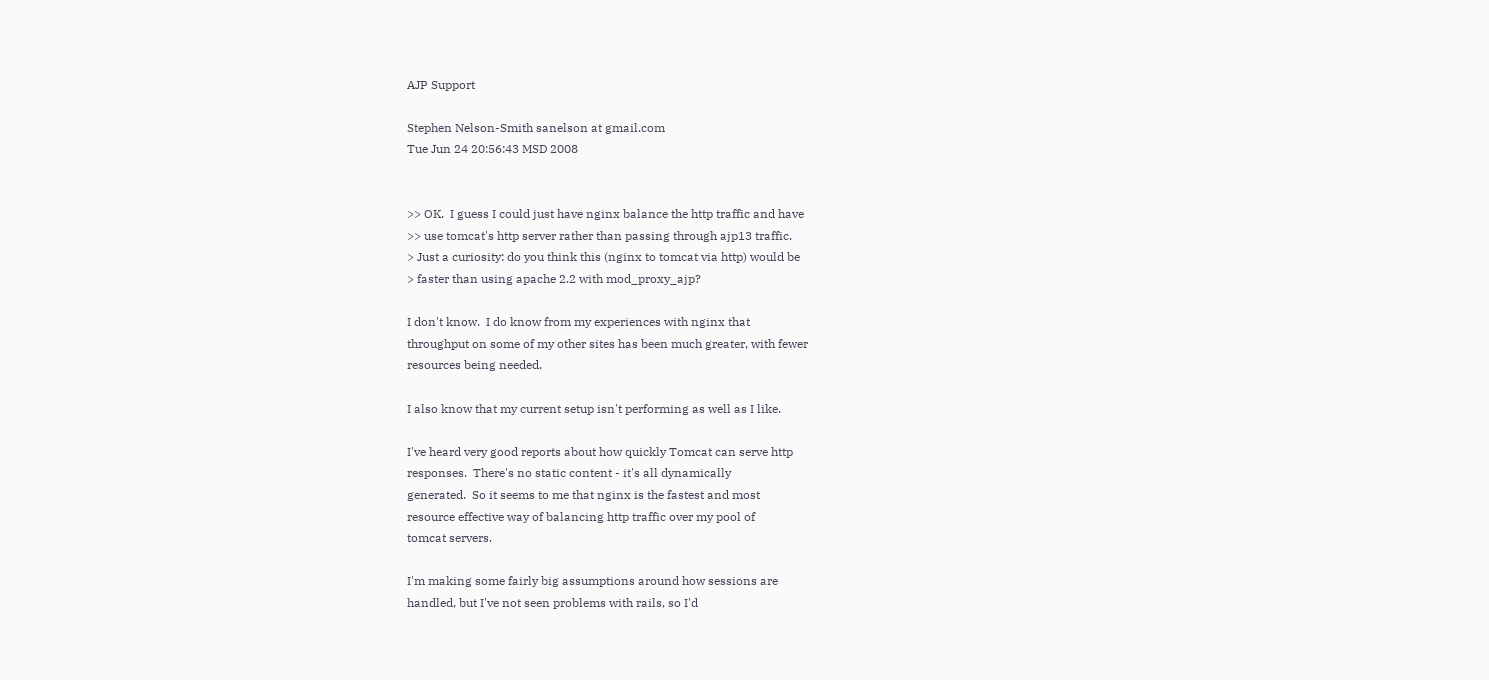AJP Support

Stephen Nelson-Smith sanelson at gmail.com
Tue Jun 24 20:56:43 MSD 2008


>> OK.  I guess I could just have nginx balance the http traffic and have
>> use tomcat's http server rather than passing through ajp13 traffic.
> Just a curiosity: do you think this (nginx to tomcat via http) would be
> faster than using apache 2.2 with mod_proxy_ajp?

I don't know.  I do know from my experiences with nginx that
throughput on some of my other sites has been much greater, with fewer
resources being needed.

I also know that my current setup isn't performing as well as I like.

I've heard very good reports about how quickly Tomcat can serve http
responses.  There's no static content - it's all dynamically
generated.  So it seems to me that nginx is the fastest and most
resource effective way of balancing http traffic over my pool of
tomcat servers.

I'm making some fairly big assumptions around how sessions are
handled, but I've not seen problems with rails, so I'd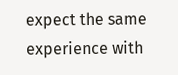expect the same
experience with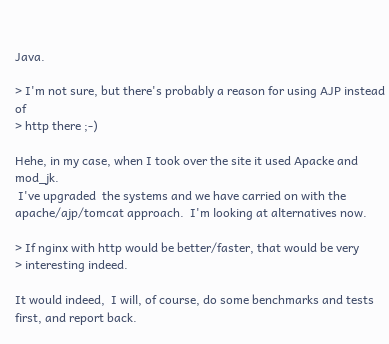Java.

> I'm not sure, but there's probably a reason for using AJP instead of
> http there ;-)

Hehe, in my case, when I took over the site it used Apacke and mod_jk.
 I've upgraded  the systems and we have carried on with the
apache/ajp/tomcat approach.  I'm looking at alternatives now.

> If nginx with http would be better/faster, that would be very
> interesting indeed.

It would indeed,  I will, of course, do some benchmarks and tests
first, and report back.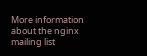More information about the nginx mailing list